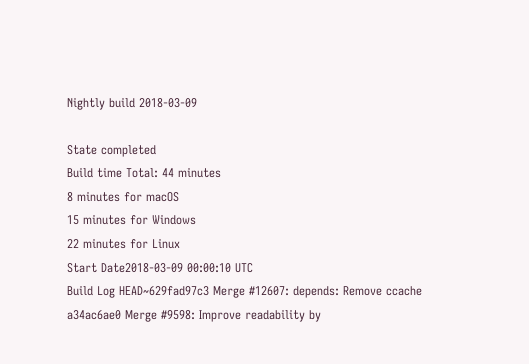Nightly build 2018-03-09

State completed
Build time Total: 44 minutes
8 minutes for macOS
15 minutes for Windows
22 minutes for Linux
Start Date2018-03-09 00:00:10 UTC
Build Log HEAD~629fad97c3 Merge #12607: depends: Remove ccache
a34ac6ae0 Merge #9598: Improve readability by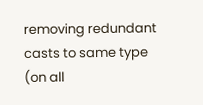removing redundant casts to same type (on all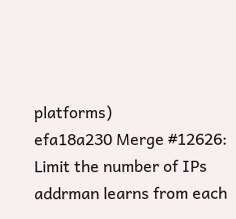platforms)
efa18a230 Merge #12626: Limit the number of IPs addrman learns from each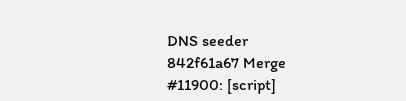DNS seeder
842f61a67 Merge #11900: [script]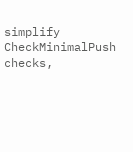simplify CheckMinimalPush checks,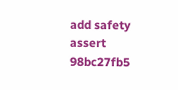add safety assert
98bc27fb5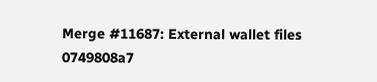Merge #11687: External wallet files
0749808a7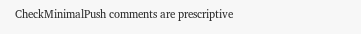CheckMinimalPush comments are prescriptive